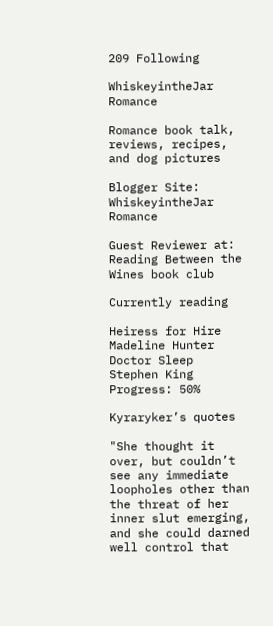209 Following

WhiskeyintheJar Romance

Romance book talk, reviews, recipes, and dog pictures

Blogger Site: WhiskeyintheJar Romance

Guest Reviewer at:  Reading Between the Wines book club

Currently reading

Heiress for Hire
Madeline Hunter
Doctor Sleep
Stephen King
Progress: 50%

Kyraryker’s quotes

"She thought it over, but couldn’t see any immediate loopholes other than the threat of her inner slut emerging, and she could darned well control that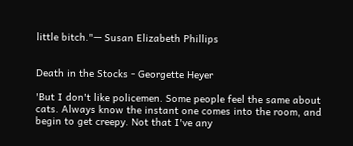little bitch."— Susan Elizabeth Phillips


Death in the Stocks - Georgette Heyer

'But I don't like policemen. Some people feel the same about cats. Always know the instant one comes into the room, and begin to get creepy. Not that I've any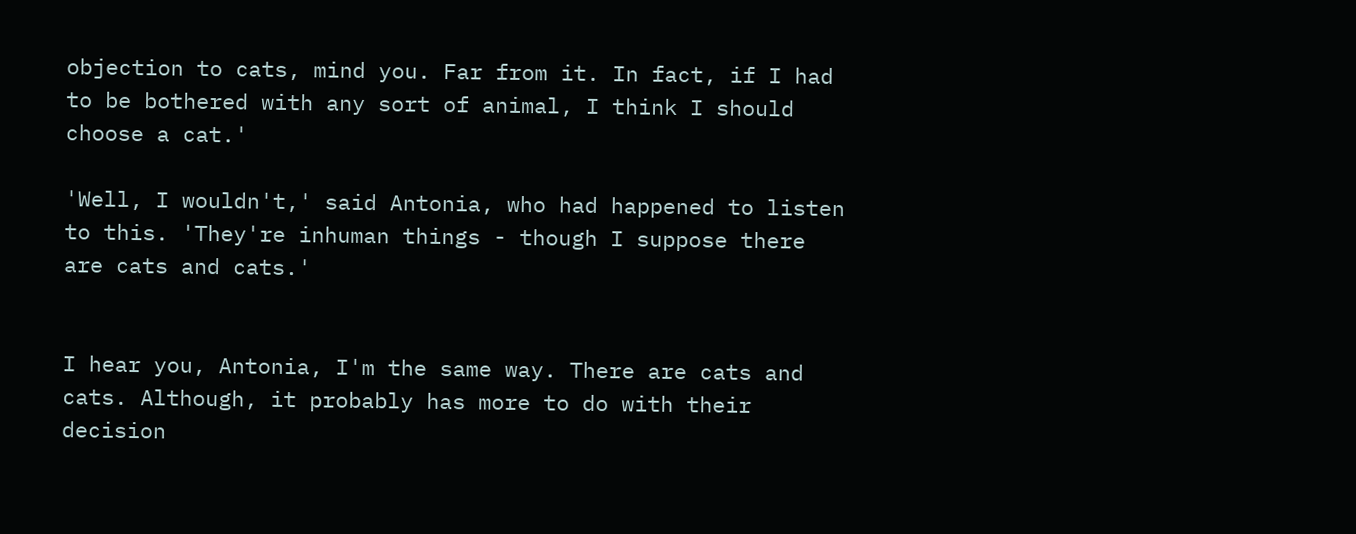objection to cats, mind you. Far from it. In fact, if I had to be bothered with any sort of animal, I think I should choose a cat.'

'Well, I wouldn't,' said Antonia, who had happened to listen to this. 'They're inhuman things - though I suppose there are cats and cats.'


I hear you, Antonia, I'm the same way. There are cats and cats. Although, it probably has more to do with their decision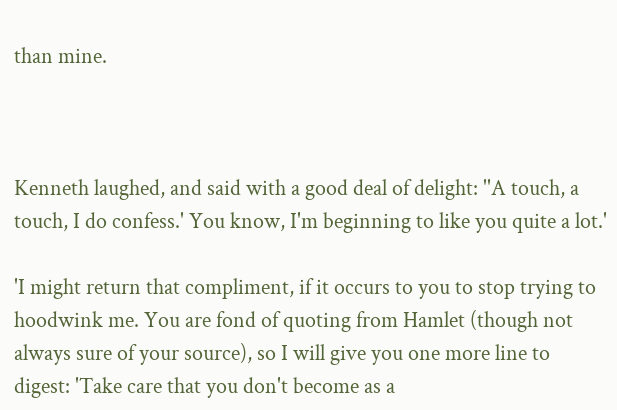than mine.



Kenneth laughed, and said with a good deal of delight: ''A touch, a touch, I do confess.' You know, I'm beginning to like you quite a lot.'

'I might return that compliment, if it occurs to you to stop trying to hoodwink me. You are fond of quoting from Hamlet (though not always sure of your source), so I will give you one more line to digest: 'Take care that you don't become as a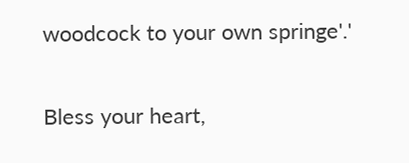woodcock to your own springe'.'

Bless your heart,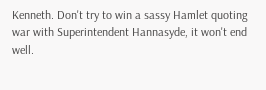Kenneth. Don't try to win a sassy Hamlet quoting war with Superintendent Hannasyde, it won't end well.